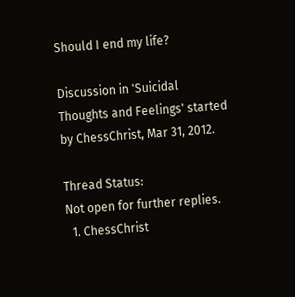Should I end my life?

Discussion in 'Suicidal Thoughts and Feelings' started by ChessChrist, Mar 31, 2012.

Thread Status:
Not open for further replies.
  1. ChessChrist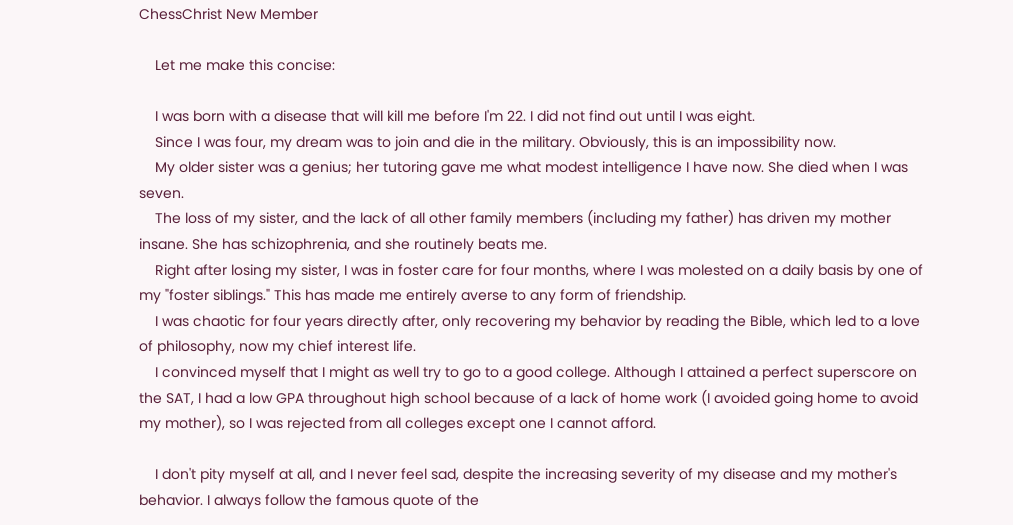ChessChrist New Member

    Let me make this concise:

    I was born with a disease that will kill me before I'm 22. I did not find out until I was eight.
    Since I was four, my dream was to join and die in the military. Obviously, this is an impossibility now.
    My older sister was a genius; her tutoring gave me what modest intelligence I have now. She died when I was seven.
    The loss of my sister, and the lack of all other family members (including my father) has driven my mother insane. She has schizophrenia, and she routinely beats me.
    Right after losing my sister, I was in foster care for four months, where I was molested on a daily basis by one of my "foster siblings." This has made me entirely averse to any form of friendship.
    I was chaotic for four years directly after, only recovering my behavior by reading the Bible, which led to a love of philosophy, now my chief interest life.
    I convinced myself that I might as well try to go to a good college. Although I attained a perfect superscore on the SAT, I had a low GPA throughout high school because of a lack of home work (I avoided going home to avoid my mother), so I was rejected from all colleges except one I cannot afford.

    I don't pity myself at all, and I never feel sad, despite the increasing severity of my disease and my mother's behavior. I always follow the famous quote of the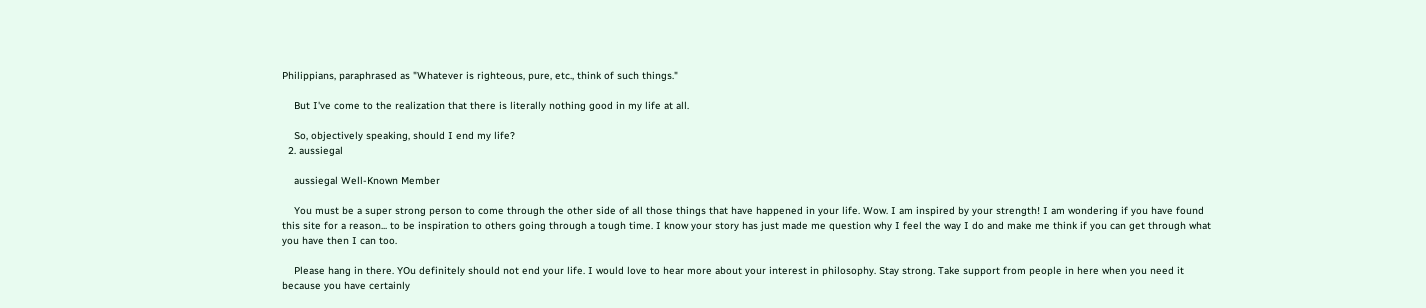Philippians, paraphrased as "Whatever is righteous, pure, etc., think of such things."

    But I've come to the realization that there is literally nothing good in my life at all.

    So, objectively speaking, should I end my life?
  2. aussiegal

    aussiegal Well-Known Member

    You must be a super strong person to come through the other side of all those things that have happened in your life. Wow. I am inspired by your strength! I am wondering if you have found this site for a reason... to be inspiration to others going through a tough time. I know your story has just made me question why I feel the way I do and make me think if you can get through what you have then I can too.

    Please hang in there. YOu definitely should not end your life. I would love to hear more about your interest in philosophy. Stay strong. Take support from people in here when you need it because you have certainly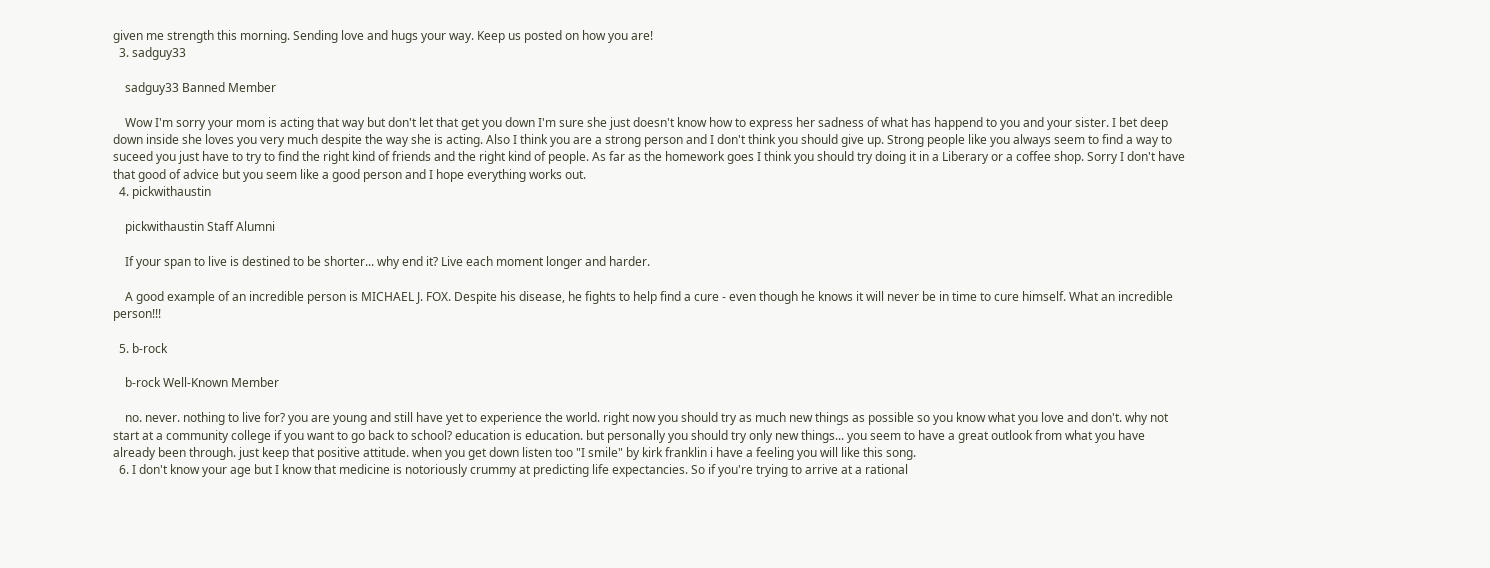given me strength this morning. Sending love and hugs your way. Keep us posted on how you are!
  3. sadguy33

    sadguy33 Banned Member

    Wow I'm sorry your mom is acting that way but don't let that get you down I'm sure she just doesn't know how to express her sadness of what has happend to you and your sister. I bet deep down inside she loves you very much despite the way she is acting. Also I think you are a strong person and I don't think you should give up. Strong people like you always seem to find a way to suceed you just have to try to find the right kind of friends and the right kind of people. As far as the homework goes I think you should try doing it in a Liberary or a coffee shop. Sorry I don't have that good of advice but you seem like a good person and I hope everything works out.
  4. pickwithaustin

    pickwithaustin Staff Alumni

    If your span to live is destined to be shorter... why end it? Live each moment longer and harder.

    A good example of an incredible person is MICHAEL J. FOX. Despite his disease, he fights to help find a cure - even though he knows it will never be in time to cure himself. What an incredible person!!!

  5. b-rock

    b-rock Well-Known Member

    no. never. nothing to live for? you are young and still have yet to experience the world. right now you should try as much new things as possible so you know what you love and don't. why not start at a community college if you want to go back to school? education is education. but personally you should try only new things... you seem to have a great outlook from what you have already been through. just keep that positive attitude. when you get down listen too "I smile" by kirk franklin i have a feeling you will like this song.
  6. I don't know your age but I know that medicine is notoriously crummy at predicting life expectancies. So if you're trying to arrive at a rational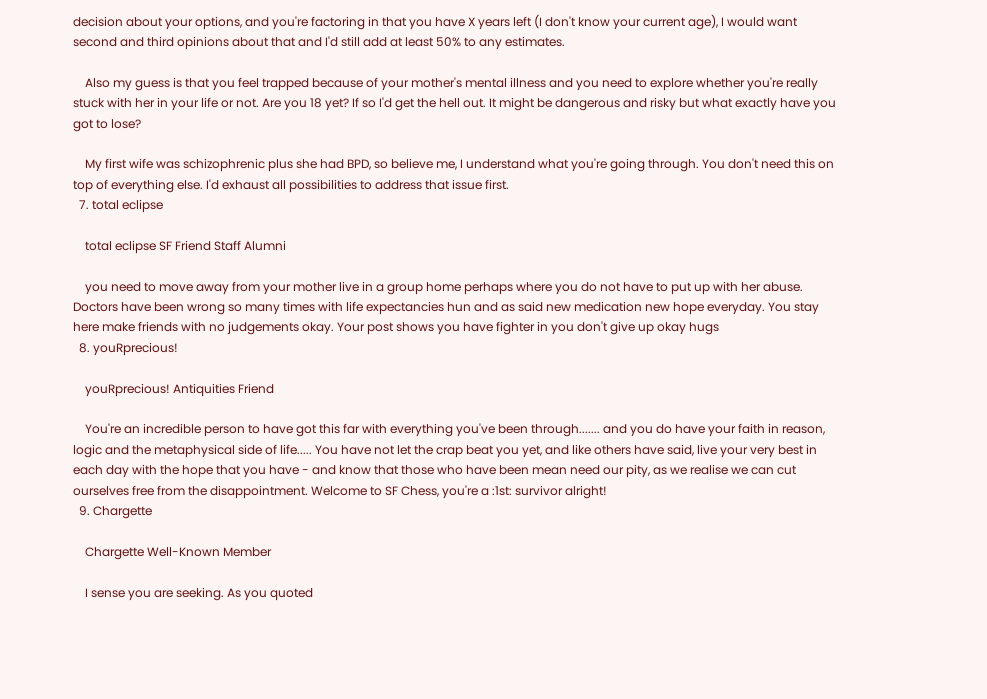decision about your options, and you're factoring in that you have X years left (I don't know your current age), I would want second and third opinions about that and I'd still add at least 50% to any estimates.

    Also my guess is that you feel trapped because of your mother's mental illness and you need to explore whether you're really stuck with her in your life or not. Are you 18 yet? If so I'd get the hell out. It might be dangerous and risky but what exactly have you got to lose?

    My first wife was schizophrenic plus she had BPD, so believe me, I understand what you're going through. You don't need this on top of everything else. I'd exhaust all possibilities to address that issue first.
  7. total eclipse

    total eclipse SF Friend Staff Alumni

    you need to move away from your mother live in a group home perhaps where you do not have to put up with her abuse. Doctors have been wrong so many times with life expectancies hun and as said new medication new hope everyday. You stay here make friends with no judgements okay. Your post shows you have fighter in you don't give up okay hugs
  8. youRprecious!

    youRprecious! Antiquities Friend

    You're an incredible person to have got this far with everything you've been through....... and you do have your faith in reason, logic and the metaphysical side of life..... You have not let the crap beat you yet, and like others have said, live your very best in each day with the hope that you have - and know that those who have been mean need our pity, as we realise we can cut ourselves free from the disappointment. Welcome to SF Chess, you're a :1st: survivor alright!
  9. Chargette

    Chargette Well-Known Member

    I sense you are seeking. As you quoted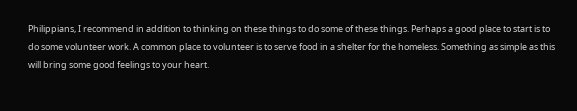Philippians, I recommend in addition to thinking on these things to do some of these things. Perhaps a good place to start is to do some volunteer work. A common place to volunteer is to serve food in a shelter for the homeless. Something as simple as this will bring some good feelings to your heart.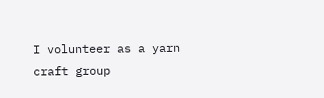I volunteer as a yarn craft group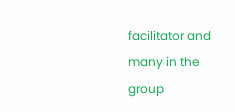facilitator and many in the group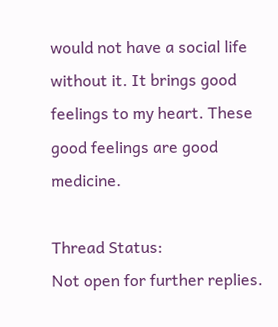would not have a social life without it. It brings good feelings to my heart. These good feelings are good medicine.

Thread Status:
Not open for further replies.